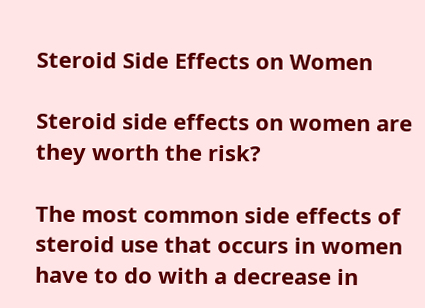Steroid Side Effects on Women

Steroid side effects on women are they worth the risk?

The most common side effects of steroid use that occurs in women have to do with a decrease in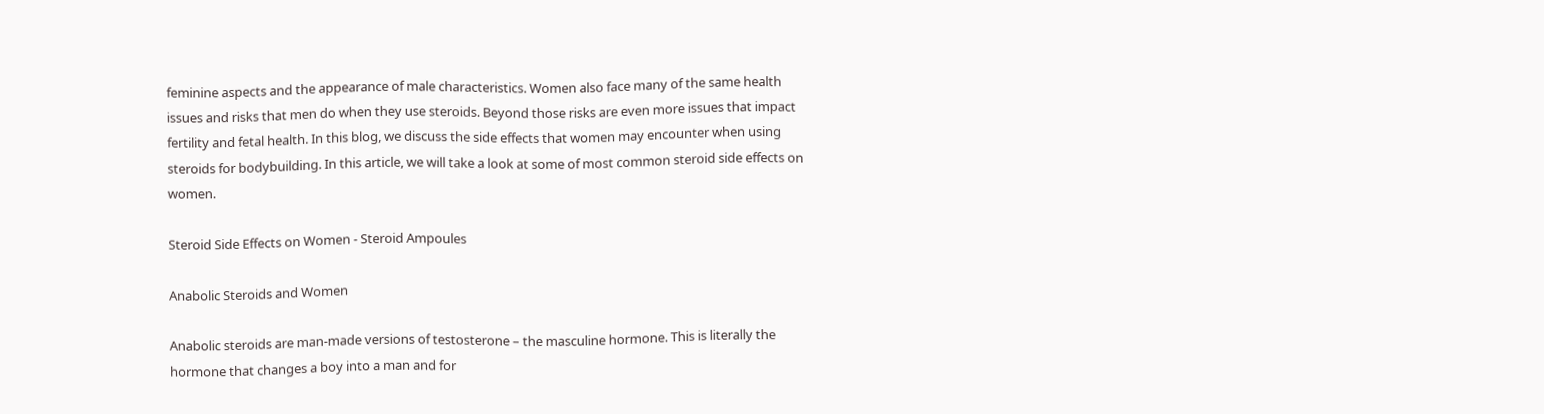feminine aspects and the appearance of male characteristics. Women also face many of the same health issues and risks that men do when they use steroids. Beyond those risks are even more issues that impact fertility and fetal health. In this blog, we discuss the side effects that women may encounter when using steroids for bodybuilding. In this article, we will take a look at some of most common steroid side effects on women.

Steroid Side Effects on Women - Steroid Ampoules

Anabolic Steroids and Women

Anabolic steroids are man-made versions of testosterone – the masculine hormone. This is literally the hormone that changes a boy into a man and for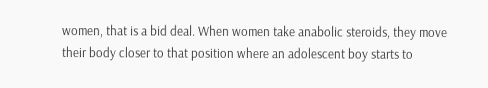women, that is a bid deal. When women take anabolic steroids, they move their body closer to that position where an adolescent boy starts to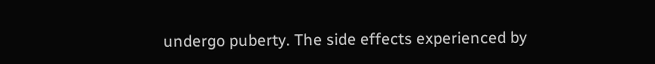undergo puberty. The side effects experienced by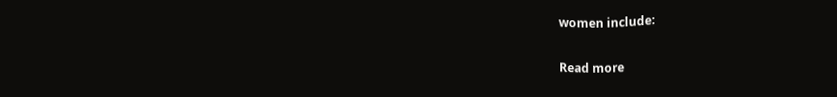women include:

Read more